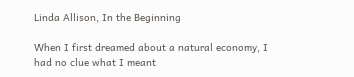Linda Allison, In the Beginning

When I first dreamed about a natural economy, I had no clue what I meant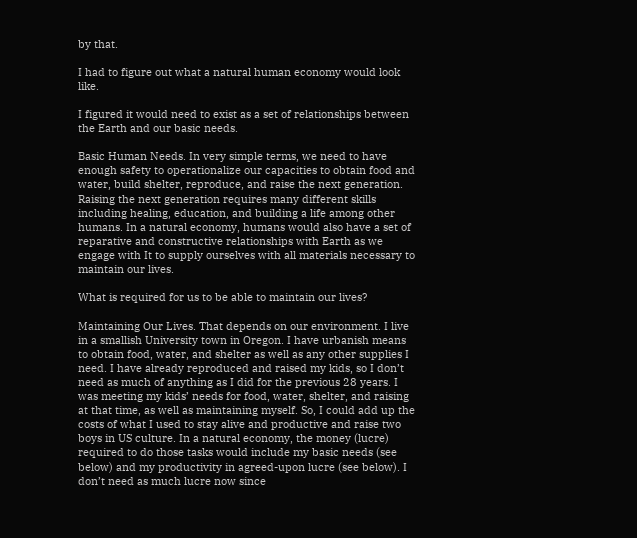by that.

I had to figure out what a natural human economy would look like.

I figured it would need to exist as a set of relationships between the Earth and our basic needs.

Basic Human Needs. In very simple terms, we need to have enough safety to operationalize our capacities to obtain food and water, build shelter, reproduce, and raise the next generation. Raising the next generation requires many different skills including healing, education, and building a life among other humans. In a natural economy, humans would also have a set of reparative and constructive relationships with Earth as we engage with It to supply ourselves with all materials necessary to maintain our lives.

What is required for us to be able to maintain our lives?

Maintaining Our Lives. That depends on our environment. I live in a smallish University town in Oregon. I have urbanish means to obtain food, water, and shelter as well as any other supplies I need. I have already reproduced and raised my kids, so I don’t need as much of anything as I did for the previous 28 years. I was meeting my kids’ needs for food, water, shelter, and raising at that time, as well as maintaining myself. So, I could add up the costs of what I used to stay alive and productive and raise two boys in US culture. In a natural economy, the money (lucre) required to do those tasks would include my basic needs (see below) and my productivity in agreed-upon lucre (see below). I don’t need as much lucre now since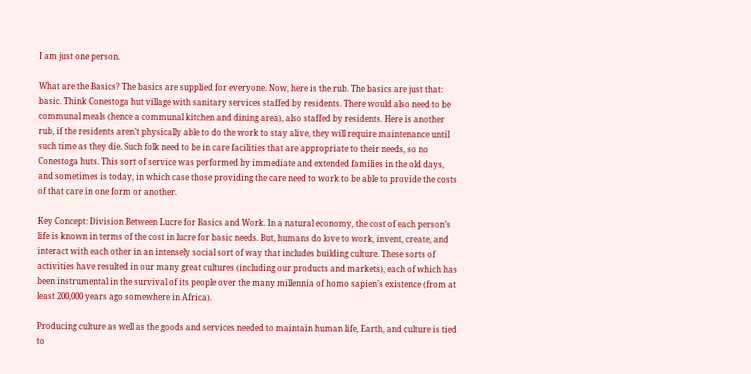I am just one person.

What are the Basics? The basics are supplied for everyone. Now, here is the rub. The basics are just that: basic. Think Conestoga hut village with sanitary services staffed by residents. There would also need to be communal meals (hence a communal kitchen and dining area), also staffed by residents. Here is another rub, if the residents aren’t physically able to do the work to stay alive, they will require maintenance until such time as they die. Such folk need to be in care facilities that are appropriate to their needs, so no Conestoga huts. This sort of service was performed by immediate and extended families in the old days, and sometimes is today, in which case those providing the care need to work to be able to provide the costs of that care in one form or another.

Key Concept: Division Between Lucre for Basics and Work. In a natural economy, the cost of each person’s life is known in terms of the cost in lucre for basic needs. But, humans do love to work, invent, create, and interact with each other in an intensely social sort of way that includes building culture. These sorts of activities have resulted in our many great cultures (including our products and markets), each of which has been instrumental in the survival of its people over the many millennia of homo sapien’s existence (from at least 200,000 years ago somewhere in Africa).

Producing culture as well as the goods and services needed to maintain human life, Earth, and culture is tied to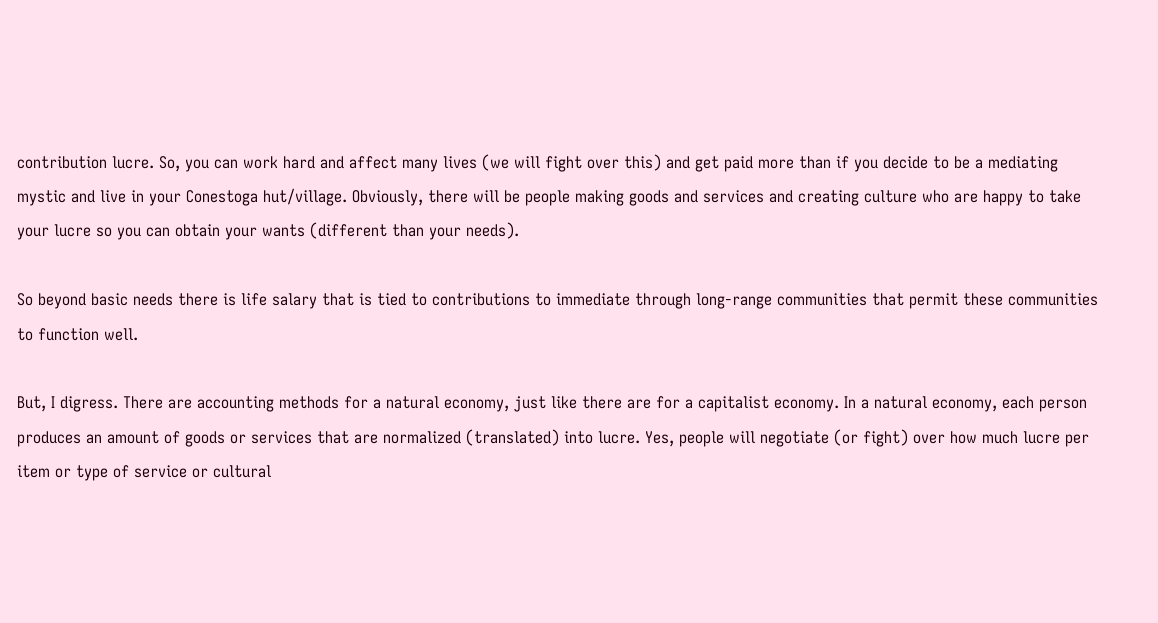contribution lucre. So, you can work hard and affect many lives (we will fight over this) and get paid more than if you decide to be a mediating mystic and live in your Conestoga hut/village. Obviously, there will be people making goods and services and creating culture who are happy to take your lucre so you can obtain your wants (different than your needs).

So beyond basic needs there is life salary that is tied to contributions to immediate through long-range communities that permit these communities to function well.

But, I digress. There are accounting methods for a natural economy, just like there are for a capitalist economy. In a natural economy, each person produces an amount of goods or services that are normalized (translated) into lucre. Yes, people will negotiate (or fight) over how much lucre per item or type of service or cultural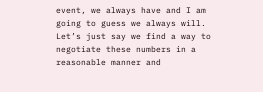event, we always have and I am going to guess we always will. Let’s just say we find a way to negotiate these numbers in a reasonable manner and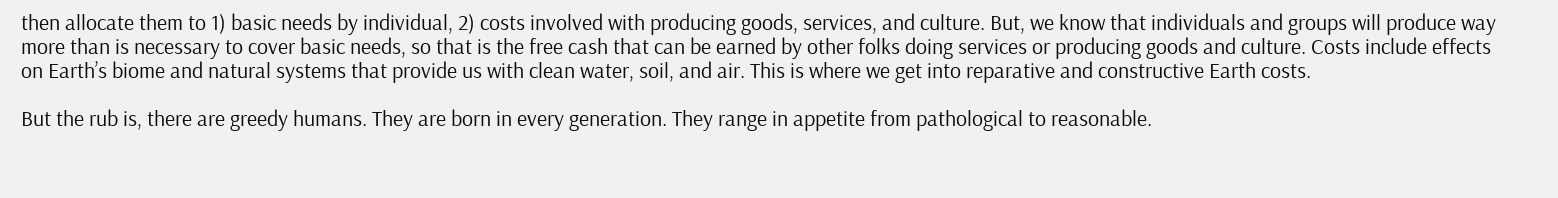then allocate them to 1) basic needs by individual, 2) costs involved with producing goods, services, and culture. But, we know that individuals and groups will produce way more than is necessary to cover basic needs, so that is the free cash that can be earned by other folks doing services or producing goods and culture. Costs include effects on Earth’s biome and natural systems that provide us with clean water, soil, and air. This is where we get into reparative and constructive Earth costs.

But the rub is, there are greedy humans. They are born in every generation. They range in appetite from pathological to reasonable.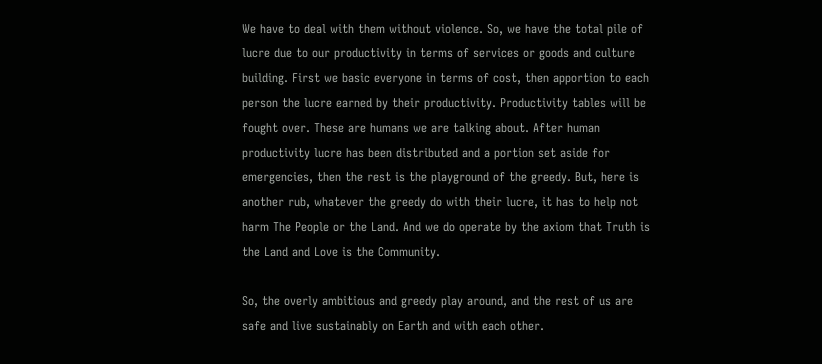We have to deal with them without violence. So, we have the total pile of lucre due to our productivity in terms of services or goods and culture building. First we basic everyone in terms of cost, then apportion to each person the lucre earned by their productivity. Productivity tables will be fought over. These are humans we are talking about. After human productivity lucre has been distributed and a portion set aside for emergencies, then the rest is the playground of the greedy. But, here is another rub, whatever the greedy do with their lucre, it has to help not harm The People or the Land. And we do operate by the axiom that Truth is the Land and Love is the Community.

So, the overly ambitious and greedy play around, and the rest of us are safe and live sustainably on Earth and with each other.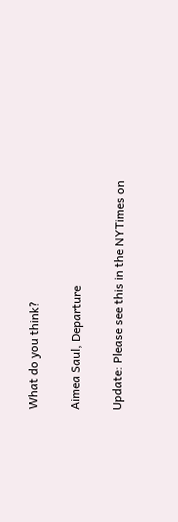What do you think?

Aimea Saul, Departure

Update: Please see this in the NYTimes on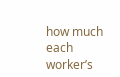how much each worker’s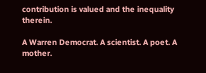contribution is valued and the inequality therein.

A Warren Democrat. A scientist. A poet. A mother.